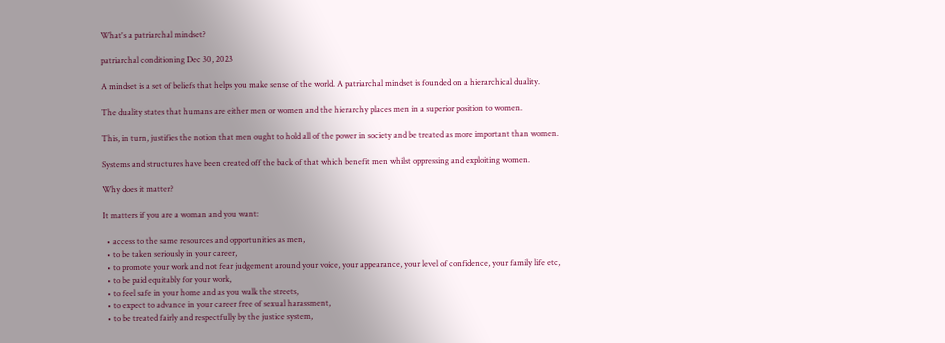What's a patriarchal mindset?

patriarchal conditioning Dec 30, 2023

A mindset is a set of beliefs that helps you make sense of the world. A patriarchal mindset is founded on a hierarchical duality.

The duality states that humans are either men or women and the hierarchy places men in a superior position to women.

This, in turn, justifies the notion that men ought to hold all of the power in society and be treated as more important than women.

Systems and structures have been created off the back of that which benefit men whilst oppressing and exploiting women.

Why does it matter?

It matters if you are a woman and you want:

  • access to the same resources and opportunities as men,
  • to be taken seriously in your career,
  • to promote your work and not fear judgement around your voice, your appearance, your level of confidence, your family life etc,
  • to be paid equitably for your work,
  • to feel safe in your home and as you walk the streets,
  • to expect to advance in your career free of sexual harassment,
  • to be treated fairly and respectfully by the justice system,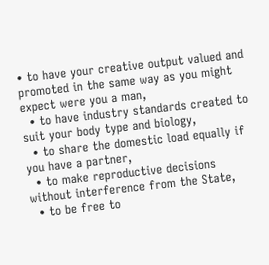• to have your creative output valued and promoted in the same way as you might expect were you a man,
  • to have industry standards created to suit your body type and biology,
  • to share the domestic load equally if you have a partner,
  • to make reproductive decisions without interference from the State,
  • to be free to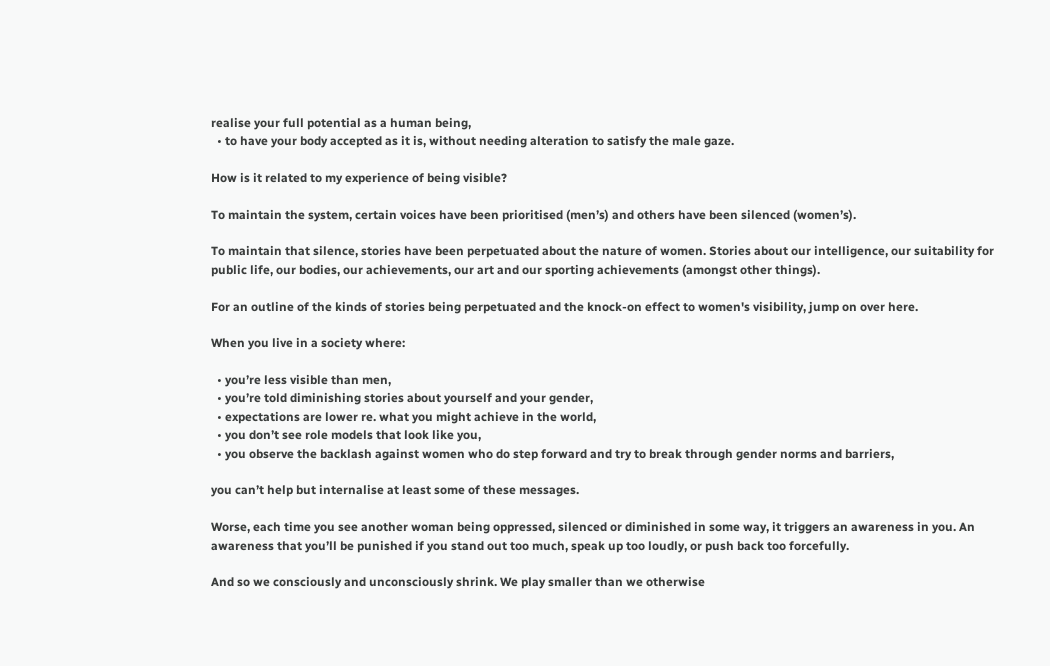realise your full potential as a human being,
  • to have your body accepted as it is, without needing alteration to satisfy the male gaze.

How is it related to my experience of being visible?

To maintain the system, certain voices have been prioritised (men’s) and others have been silenced (women’s).

To maintain that silence, stories have been perpetuated about the nature of women. Stories about our intelligence, our suitability for public life, our bodies, our achievements, our art and our sporting achievements (amongst other things).

For an outline of the kinds of stories being perpetuated and the knock-on effect to women's visibility, jump on over here.

When you live in a society where:

  • you’re less visible than men,
  • you’re told diminishing stories about yourself and your gender,
  • expectations are lower re. what you might achieve in the world,
  • you don’t see role models that look like you,
  • you observe the backlash against women who do step forward and try to break through gender norms and barriers,

you can’t help but internalise at least some of these messages.

Worse, each time you see another woman being oppressed, silenced or diminished in some way, it triggers an awareness in you. An awareness that you’ll be punished if you stand out too much, speak up too loudly, or push back too forcefully.

And so we consciously and unconsciously shrink. We play smaller than we otherwise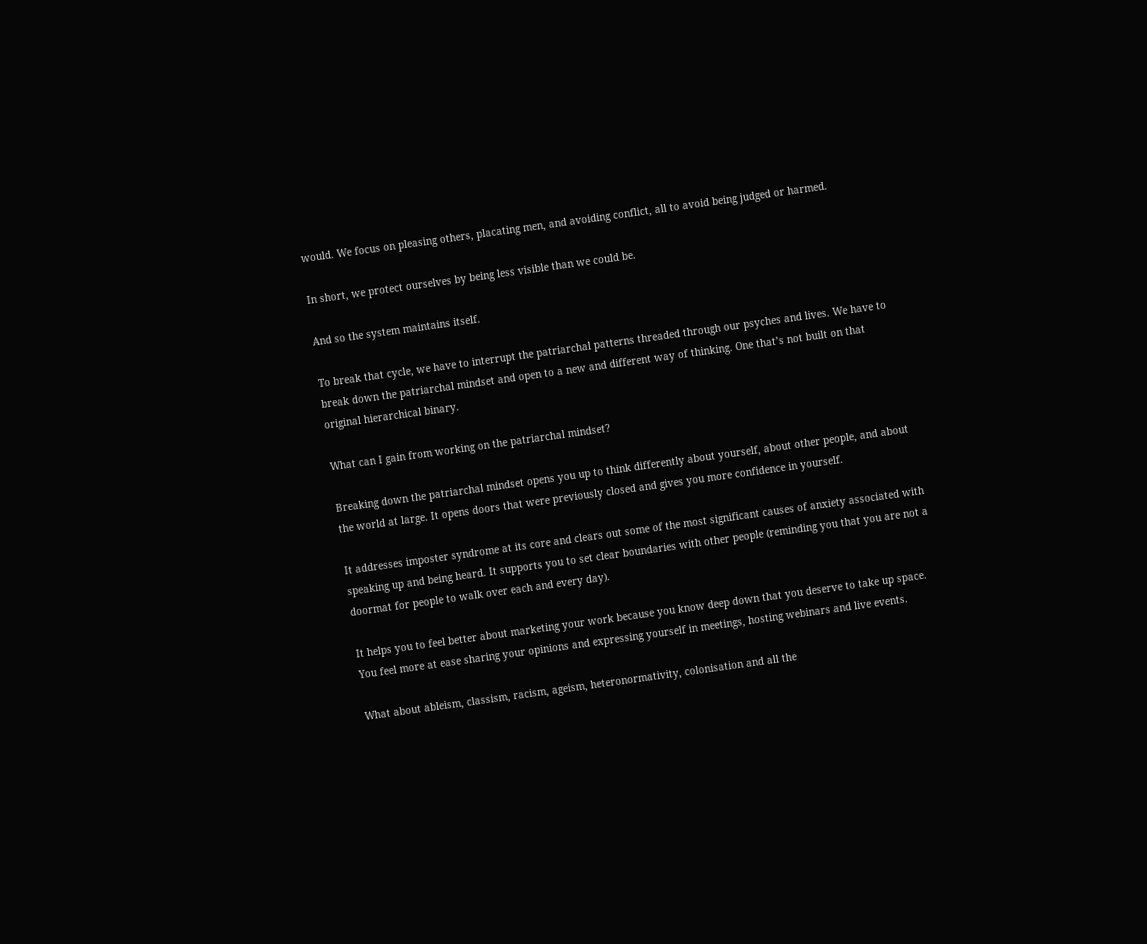would. We focus on pleasing others, placating men, and avoiding conflict, all to avoid being judged or harmed.

In short, we protect ourselves by being less visible than we could be.

And so the system maintains itself.

To break that cycle, we have to interrupt the patriarchal patterns threaded through our psyches and lives. We have to break down the patriarchal mindset and open to a new and different way of thinking. One that’s not built on that original hierarchical binary.

What can I gain from working on the patriarchal mindset?

Breaking down the patriarchal mindset opens you up to think differently about yourself, about other people, and about the world at large. It opens doors that were previously closed and gives you more confidence in yourself.

It addresses imposter syndrome at its core and clears out some of the most significant causes of anxiety associated with speaking up and being heard. It supports you to set clear boundaries with other people (reminding you that you are not a doormat for people to walk over each and every day).

It helps you to feel better about marketing your work because you know deep down that you deserve to take up space. You feel more at ease sharing your opinions and expressing yourself in meetings, hosting webinars and live events.

What about ableism, classism, racism, ageism, heteronormativity, colonisation and all the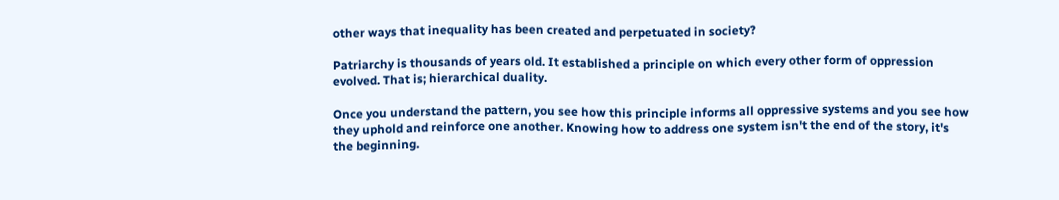other ways that inequality has been created and perpetuated in society?

Patriarchy is thousands of years old. It established a principle on which every other form of oppression evolved. That is; hierarchical duality.

Once you understand the pattern, you see how this principle informs all oppressive systems and you see how they uphold and reinforce one another. Knowing how to address one system isn't the end of the story, it's the beginning.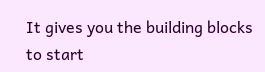It gives you the building blocks to start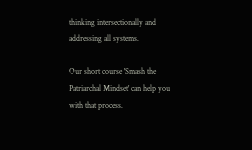thinking intersectionally and addressing all systems.

Our short course 'Smash the Patriarchal Mindset' can help you with that process.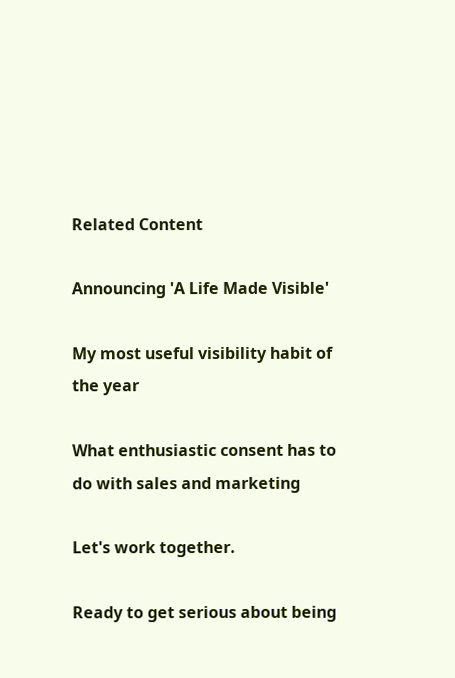Related Content

Announcing 'A Life Made Visible'

My most useful visibility habit of the year

What enthusiastic consent has to do with sales and marketing

Let's work together.

Ready to get serious about being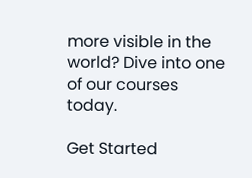more visible in the world? Dive into one of our courses today.

Get Started